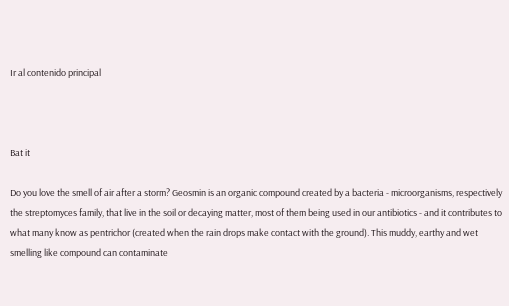Ir al contenido principal



Bat it

Do you love the smell of air after a storm? Geosmin is an organic compound created by a bacteria - microorganisms, respectively the streptomyces family, that live in the soil or decaying matter, most of them being used in our antibiotics - and it contributes to what many know as pentrichor (created when the rain drops make contact with the ground). This muddy, earthy and wet smelling like compound can contaminate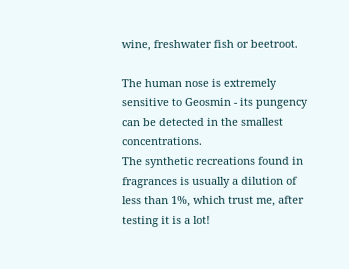wine, freshwater fish or beetroot.

The human nose is extremely sensitive to Geosmin - its pungency can be detected in the smallest concentrations.
The synthetic recreations found in fragrances is usually a dilution of less than 1%, which trust me, after testing it is a lot!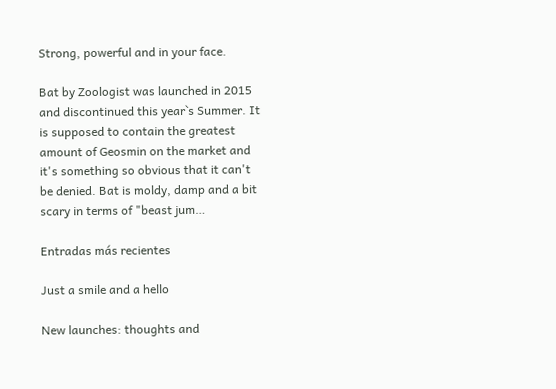Strong, powerful and in your face.

Bat by Zoologist was launched in 2015 and discontinued this year`s Summer. It is supposed to contain the greatest amount of Geosmin on the market and it's something so obvious that it can't be denied. Bat is moldy, damp and a bit scary in terms of "beast jum…

Entradas más recientes

Just a smile and a hello

New launches: thoughts and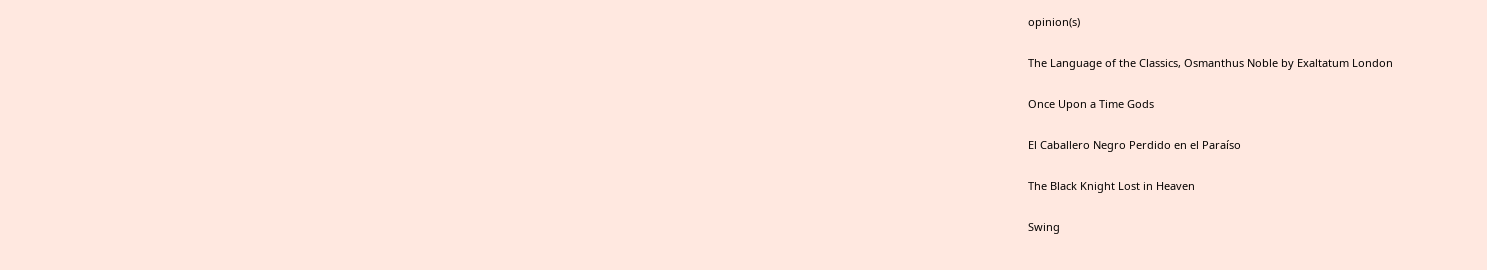opinion(s)

The Language of the Classics, Osmanthus Noble by Exaltatum London

Once Upon a Time Gods

El Caballero Negro Perdido en el Paraíso

The Black Knight Lost in Heaven

Swing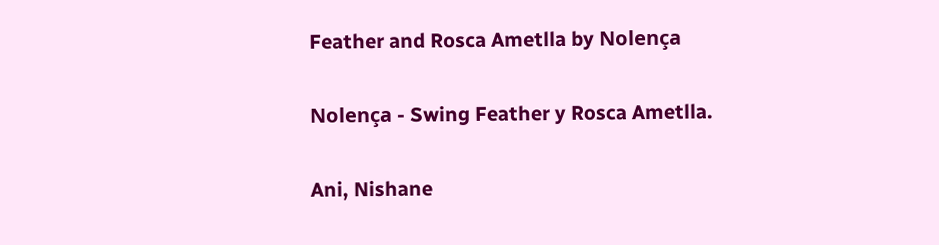Feather and Rosca Ametlla by Nolença

Nolença - Swing Feather y Rosca Ametlla.

Ani, Nishane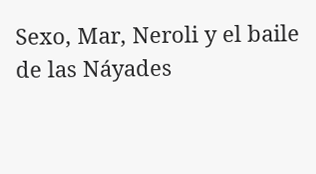Sexo, Mar, Neroli y el baile de las Náyades